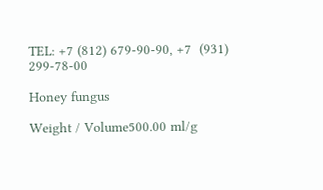TEL: +7 (812) 679-90-90, +7  (931) 299-78-00

Honey fungus

Weight / Volume500.00 ml/g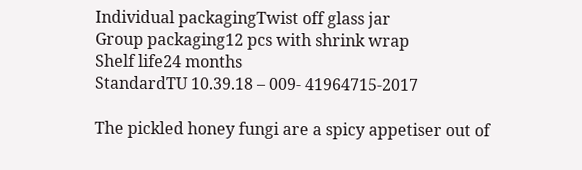Individual packagingTwist off glass jar
Group packaging12 pcs with shrink wrap
Shelf life24 months
StandardTU 10.39.18 – 009- 41964715-2017

The pickled honey fungi are a spicy appetiser out of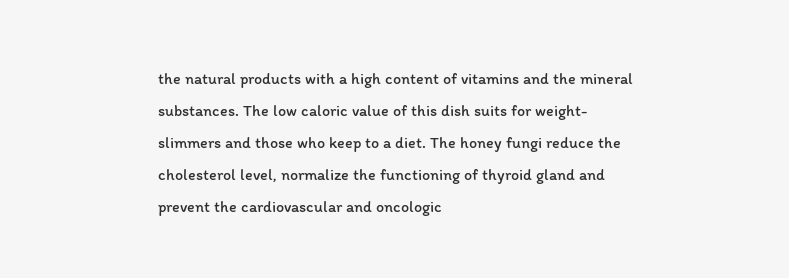the natural products with a high content of vitamins and the mineral substances. The low caloric value of this dish suits for weight-slimmers and those who keep to a diet. The honey fungi reduce the cholesterol level, normalize the functioning of thyroid gland and prevent the cardiovascular and oncologic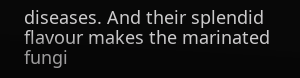diseases. And their splendid flavour makes the marinated fungi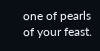one of pearls of your feast.